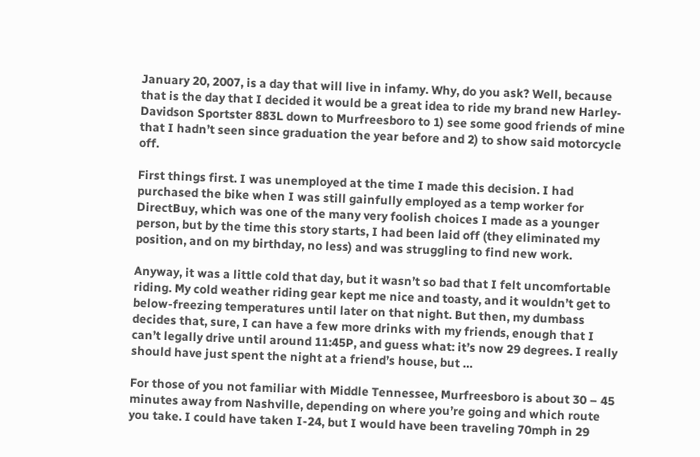January 20, 2007, is a day that will live in infamy. Why, do you ask? Well, because that is the day that I decided it would be a great idea to ride my brand new Harley-Davidson Sportster 883L down to Murfreesboro to 1) see some good friends of mine that I hadn’t seen since graduation the year before and 2) to show said motorcycle off.

First things first. I was unemployed at the time I made this decision. I had purchased the bike when I was still gainfully employed as a temp worker for DirectBuy, which was one of the many very foolish choices I made as a younger person, but by the time this story starts, I had been laid off (they eliminated my position, and on my birthday, no less) and was struggling to find new work.

Anyway, it was a little cold that day, but it wasn’t so bad that I felt uncomfortable riding. My cold weather riding gear kept me nice and toasty, and it wouldn’t get to below-freezing temperatures until later on that night. But then, my dumbass decides that, sure, I can have a few more drinks with my friends, enough that I can’t legally drive until around 11:45P, and guess what: it’s now 29 degrees. I really should have just spent the night at a friend’s house, but …

For those of you not familiar with Middle Tennessee, Murfreesboro is about 30 – 45 minutes away from Nashville, depending on where you’re going and which route you take. I could have taken I-24, but I would have been traveling 70mph in 29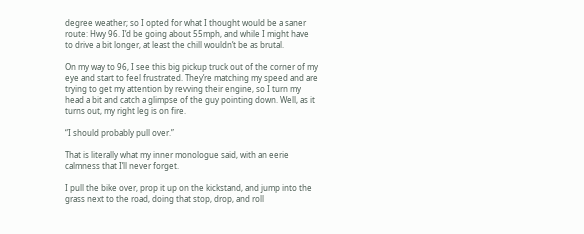degree weather; so I opted for what I thought would be a saner route: Hwy 96. I’d be going about 55mph, and while I might have to drive a bit longer, at least the chill wouldn’t be as brutal.

On my way to 96, I see this big pickup truck out of the corner of my eye and start to feel frustrated. They’re matching my speed and are trying to get my attention by revving their engine, so I turn my head a bit and catch a glimpse of the guy pointing down. Well, as it turns out, my right leg is on fire.

“I should probably pull over.”

That is literally what my inner monologue said, with an eerie calmness that I’ll never forget.

I pull the bike over, prop it up on the kickstand, and jump into the grass next to the road, doing that stop, drop, and roll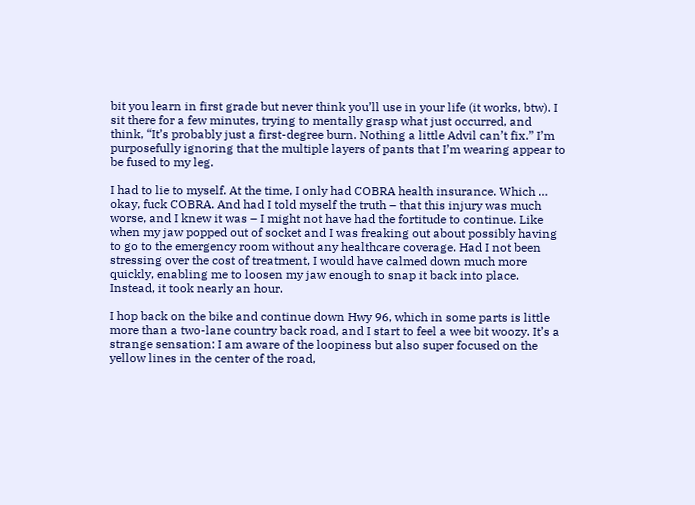bit you learn in first grade but never think you’ll use in your life (it works, btw). I sit there for a few minutes, trying to mentally grasp what just occurred, and think, “It’s probably just a first-degree burn. Nothing a little Advil can’t fix.” I’m purposefully ignoring that the multiple layers of pants that I’m wearing appear to be fused to my leg.

I had to lie to myself. At the time, I only had COBRA health insurance. Which … okay, fuck COBRA. And had I told myself the truth – that this injury was much worse, and I knew it was – I might not have had the fortitude to continue. Like when my jaw popped out of socket and I was freaking out about possibly having to go to the emergency room without any healthcare coverage. Had I not been stressing over the cost of treatment, I would have calmed down much more quickly, enabling me to loosen my jaw enough to snap it back into place. Instead, it took nearly an hour.

I hop back on the bike and continue down Hwy 96, which in some parts is little more than a two-lane country back road, and I start to feel a wee bit woozy. It’s a strange sensation: I am aware of the loopiness but also super focused on the yellow lines in the center of the road,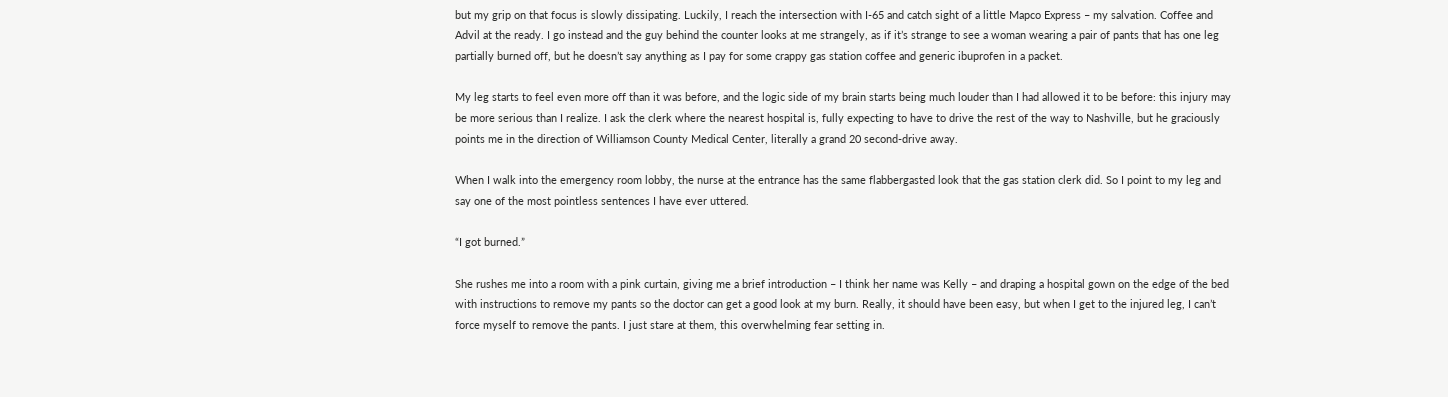but my grip on that focus is slowly dissipating. Luckily, I reach the intersection with I-65 and catch sight of a little Mapco Express – my salvation. Coffee and Advil at the ready. I go instead and the guy behind the counter looks at me strangely, as if it’s strange to see a woman wearing a pair of pants that has one leg partially burned off, but he doesn’t say anything as I pay for some crappy gas station coffee and generic ibuprofen in a packet.

My leg starts to feel even more off than it was before, and the logic side of my brain starts being much louder than I had allowed it to be before: this injury may be more serious than I realize. I ask the clerk where the nearest hospital is, fully expecting to have to drive the rest of the way to Nashville, but he graciously points me in the direction of Williamson County Medical Center, literally a grand 20 second-drive away.

When I walk into the emergency room lobby, the nurse at the entrance has the same flabbergasted look that the gas station clerk did. So I point to my leg and say one of the most pointless sentences I have ever uttered.

“I got burned.”

She rushes me into a room with a pink curtain, giving me a brief introduction – I think her name was Kelly – and draping a hospital gown on the edge of the bed with instructions to remove my pants so the doctor can get a good look at my burn. Really, it should have been easy, but when I get to the injured leg, I can’t force myself to remove the pants. I just stare at them, this overwhelming fear setting in.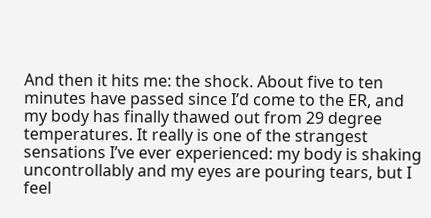And then it hits me: the shock. About five to ten minutes have passed since I’d come to the ER, and my body has finally thawed out from 29 degree temperatures. It really is one of the strangest sensations I’ve ever experienced: my body is shaking uncontrollably and my eyes are pouring tears, but I feel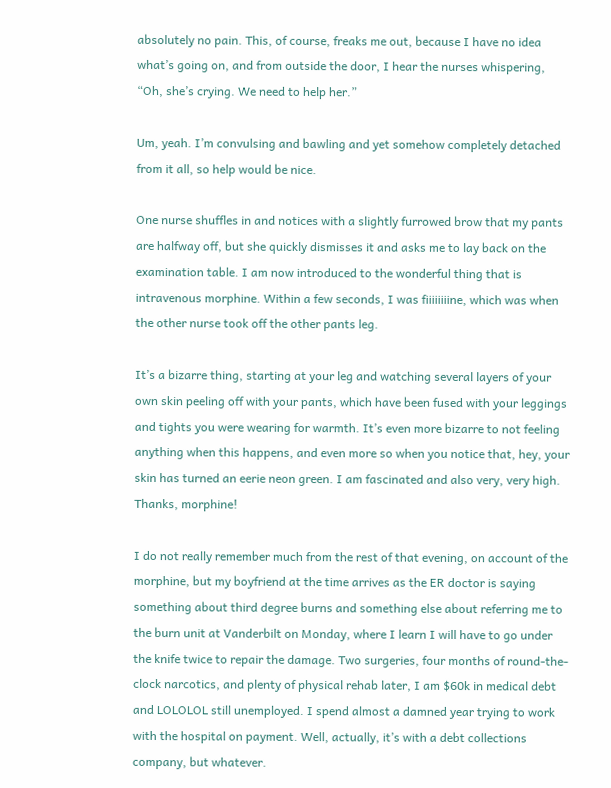absolutely no pain. This, of course, freaks me out, because I have no idea what’s going on, and from outside the door, I hear the nurses whispering, “Oh, she’s crying. We need to help her.”

Um, yeah. I’m convulsing and bawling and yet somehow completely detached from it all, so help would be nice.

One nurse shuffles in and notices with a slightly furrowed brow that my pants are halfway off, but she quickly dismisses it and asks me to lay back on the examination table. I am now introduced to the wonderful thing that is intravenous morphine. Within a few seconds, I was fiiiiiiiine, which was when the other nurse took off the other pants leg.

It’s a bizarre thing, starting at your leg and watching several layers of your own skin peeling off with your pants, which have been fused with your leggings and tights you were wearing for warmth. It’s even more bizarre to not feeling anything when this happens, and even more so when you notice that, hey, your skin has turned an eerie neon green. I am fascinated and also very, very high. Thanks, morphine!

I do not really remember much from the rest of that evening, on account of the morphine, but my boyfriend at the time arrives as the ER doctor is saying something about third degree burns and something else about referring me to the burn unit at Vanderbilt on Monday, where I learn I will have to go under the knife twice to repair the damage. Two surgeries, four months of round-the-clock narcotics, and plenty of physical rehab later, I am $60k in medical debt and LOLOLOL still unemployed. I spend almost a damned year trying to work with the hospital on payment. Well, actually, it’s with a debt collections company, but whatever.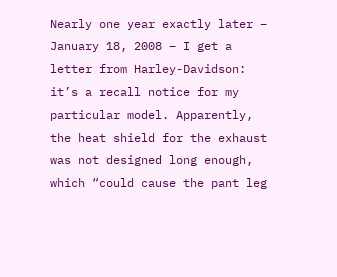Nearly one year exactly later – January 18, 2008 – I get a letter from Harley-Davidson: it’s a recall notice for my particular model. Apparently, the heat shield for the exhaust was not designed long enough, which “could cause the pant leg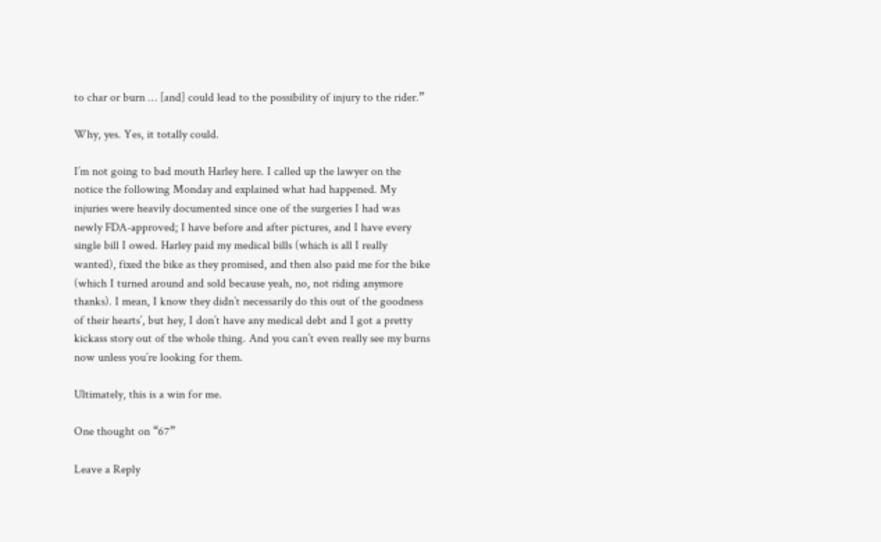to char or burn … [and] could lead to the possibility of injury to the rider.”

Why, yes. Yes, it totally could.

I’m not going to bad mouth Harley here. I called up the lawyer on the notice the following Monday and explained what had happened. My injuries were heavily documented since one of the surgeries I had was newly FDA-approved; I have before and after pictures, and I have every single bill I owed. Harley paid my medical bills (which is all I really wanted), fixed the bike as they promised, and then also paid me for the bike (which I turned around and sold because yeah, no, not riding anymore thanks). I mean, I know they didn’t necessarily do this out of the goodness of their hearts’, but hey, I don’t have any medical debt and I got a pretty kickass story out of the whole thing. And you can’t even really see my burns now unless you’re looking for them.

Ultimately, this is a win for me.

One thought on “67”

Leave a Reply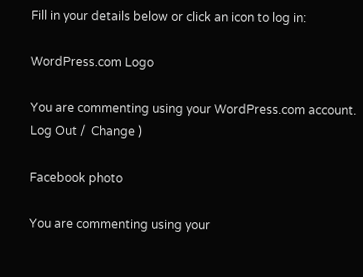Fill in your details below or click an icon to log in:

WordPress.com Logo

You are commenting using your WordPress.com account. Log Out /  Change )

Facebook photo

You are commenting using your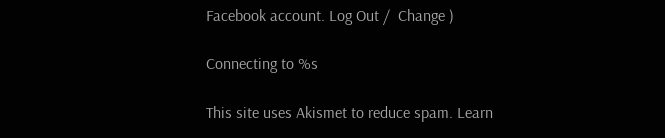Facebook account. Log Out /  Change )

Connecting to %s

This site uses Akismet to reduce spam. Learn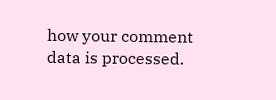how your comment data is processed.